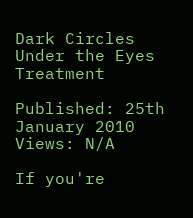Dark Circles Under the Eyes Treatment

Published: 25th January 2010
Views: N/A

If you're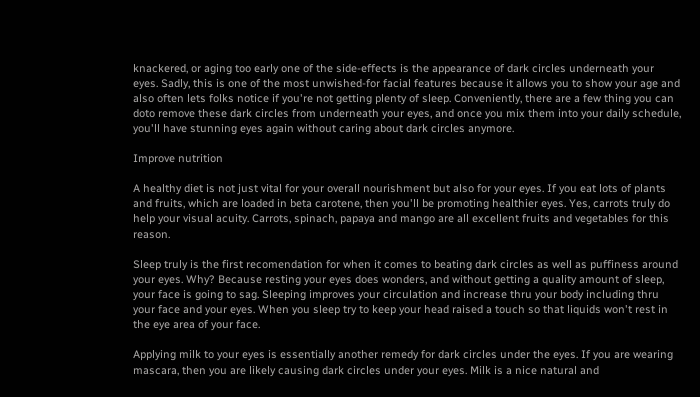knackered, or aging too early one of the side-effects is the appearance of dark circles underneath your eyes. Sadly, this is one of the most unwished-for facial features because it allows you to show your age and also often lets folks notice if you're not getting plenty of sleep. Conveniently, there are a few thing you can doto remove these dark circles from underneath your eyes, and once you mix them into your daily schedule, you'll have stunning eyes again without caring about dark circles anymore.

Improve nutrition

A healthy diet is not just vital for your overall nourishment but also for your eyes. If you eat lots of plants and fruits, which are loaded in beta carotene, then you'll be promoting healthier eyes. Yes, carrots truly do help your visual acuity. Carrots, spinach, papaya and mango are all excellent fruits and vegetables for this reason.

Sleep truly is the first recomendation for when it comes to beating dark circles as well as puffiness around your eyes. Why? Because resting your eyes does wonders, and without getting a quality amount of sleep, your face is going to sag. Sleeping improves your circulation and increase thru your body including thru your face and your eyes. When you sleep try to keep your head raised a touch so that liquids won't rest in the eye area of your face.

Applying milk to your eyes is essentially another remedy for dark circles under the eyes. If you are wearing mascara, then you are likely causing dark circles under your eyes. Milk is a nice natural and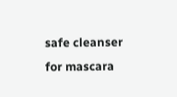safe cleanser for mascara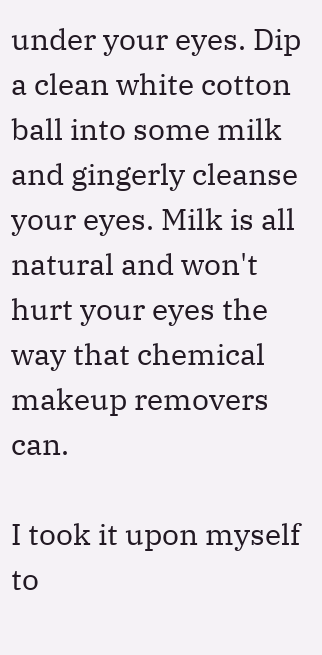under your eyes. Dip a clean white cotton ball into some milk and gingerly cleanse your eyes. Milk is all natural and won't hurt your eyes the way that chemical makeup removers can.

I took it upon myself to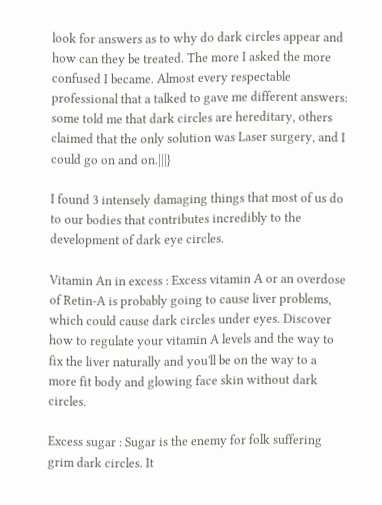look for answers as to why do dark circles appear and how can they be treated. The more I asked the more confused I became. Almost every respectable professional that a talked to gave me different answers: some told me that dark circles are hereditary, others claimed that the only solution was Laser surgery, and I could go on and on.|||}

I found 3 intensely damaging things that most of us do to our bodies that contributes incredibly to the development of dark eye circles.

Vitamin An in excess : Excess vitamin A or an overdose of Retin-A is probably going to cause liver problems, which could cause dark circles under eyes. Discover how to regulate your vitamin A levels and the way to fix the liver naturally and you'll be on the way to a more fit body and glowing face skin without dark circles.

Excess sugar : Sugar is the enemy for folk suffering grim dark circles. It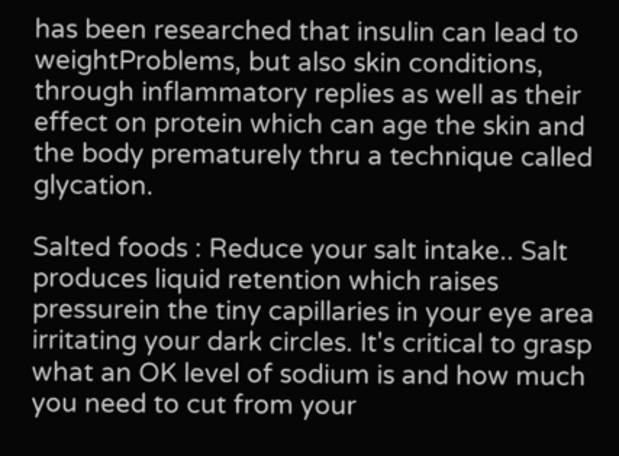has been researched that insulin can lead to weightProblems, but also skin conditions, through inflammatory replies as well as their effect on protein which can age the skin and the body prematurely thru a technique called glycation.

Salted foods : Reduce your salt intake.. Salt produces liquid retention which raises pressurein the tiny capillaries in your eye area irritating your dark circles. It's critical to grasp what an OK level of sodium is and how much you need to cut from your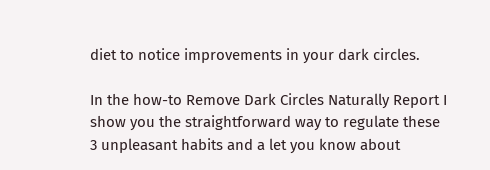diet to notice improvements in your dark circles.

In the how-to Remove Dark Circles Naturally Report I show you the straightforward way to regulate these 3 unpleasant habits and a let you know about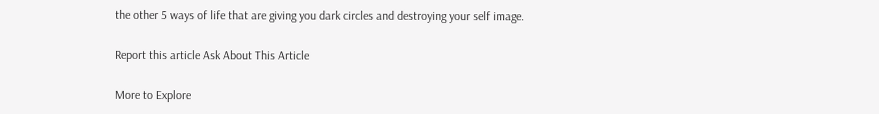the other 5 ways of life that are giving you dark circles and destroying your self image.

Report this article Ask About This Article

More to Explore